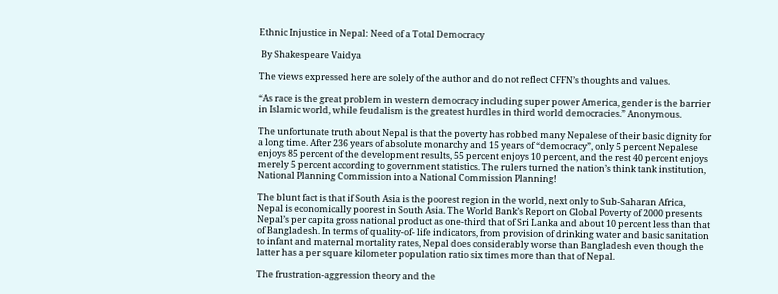Ethnic Injustice in Nepal: Need of a Total Democracy

 By Shakespeare Vaidya

The views expressed here are solely of the author and do not reflect CFFN’s thoughts and values.

“As race is the great problem in western democracy including super power America, gender is the barrier in Islamic world, while feudalism is the greatest hurdles in third world democracies.” Anonymous.

The unfortunate truth about Nepal is that the poverty has robbed many Nepalese of their basic dignity for a long time. After 236 years of absolute monarchy and 15 years of “democracy”, only 5 percent Nepalese enjoys 85 percent of the development results, 55 percent enjoys 10 percent, and the rest 40 percent enjoys merely 5 percent according to government statistics. The rulers turned the nation’s think tank institution, National Planning Commission into a National Commission Planning!

The blunt fact is that if South Asia is the poorest region in the world, next only to Sub-Saharan Africa, Nepal is economically poorest in South Asia. The World Bank’s Report on Global Poverty of 2000 presents Nepal’s per capita gross national product as one-third that of Sri Lanka and about 10 percent less than that of Bangladesh. In terms of quality-of- life indicators, from provision of drinking water and basic sanitation to infant and maternal mortality rates, Nepal does considerably worse than Bangladesh even though the latter has a per square kilometer population ratio six times more than that of Nepal.

The frustration-aggression theory and the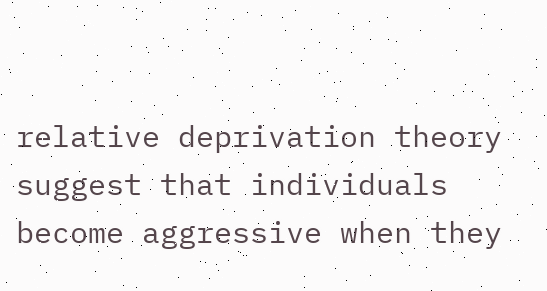relative deprivation theory suggest that individuals become aggressive when they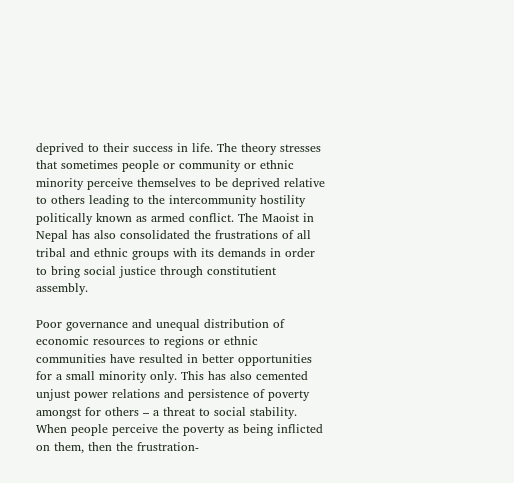deprived to their success in life. The theory stresses that sometimes people or community or ethnic minority perceive themselves to be deprived relative to others leading to the intercommunity hostility politically known as armed conflict. The Maoist in Nepal has also consolidated the frustrations of all tribal and ethnic groups with its demands in order to bring social justice through constitutient assembly.

Poor governance and unequal distribution of economic resources to regions or ethnic communities have resulted in better opportunities for a small minority only. This has also cemented unjust power relations and persistence of poverty amongst for others – a threat to social stability. When people perceive the poverty as being inflicted on them, then the frustration-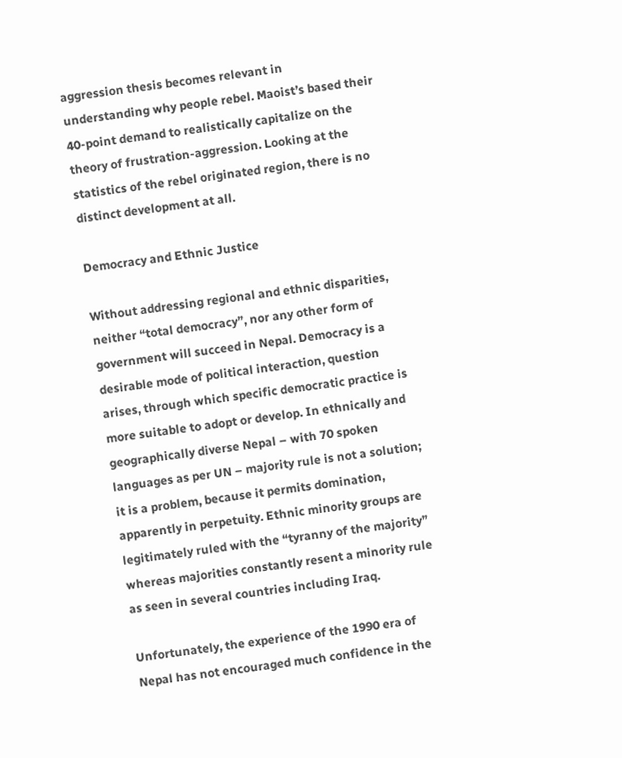aggression thesis becomes relevant in understanding why people rebel. Maoist’s based their 40-point demand to realistically capitalize on the theory of frustration-aggression. Looking at the statistics of the rebel originated region, there is no distinct development at all.

Democracy and Ethnic Justice

Without addressing regional and ethnic disparities, neither “total democracy”, nor any other form of government will succeed in Nepal. Democracy is a desirable mode of political interaction, question arises, through which specific democratic practice is more suitable to adopt or develop. In ethnically and geographically diverse Nepal – with 70 spoken languages as per UN – majority rule is not a solution; it is a problem, because it permits domination, apparently in perpetuity. Ethnic minority groups are legitimately ruled with the “tyranny of the majority” whereas majorities constantly resent a minority rule as seen in several countries including Iraq.

Unfortunately, the experience of the 1990 era of Nepal has not encouraged much confidence in the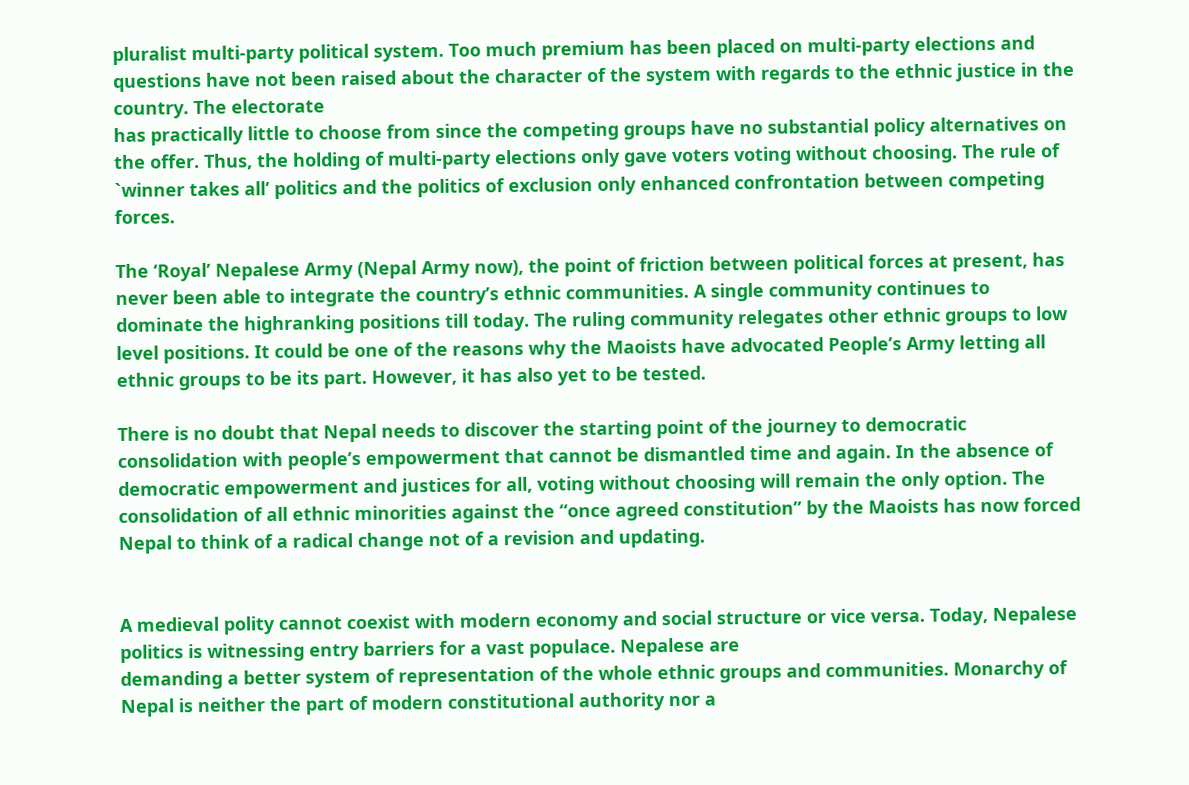pluralist multi-party political system. Too much premium has been placed on multi-party elections and questions have not been raised about the character of the system with regards to the ethnic justice in the country. The electorate
has practically little to choose from since the competing groups have no substantial policy alternatives on the offer. Thus, the holding of multi-party elections only gave voters voting without choosing. The rule of `winner takes all’ politics and the politics of exclusion only enhanced confrontation between competing forces.

The ‘Royal’ Nepalese Army (Nepal Army now), the point of friction between political forces at present, has never been able to integrate the country’s ethnic communities. A single community continues to dominate the highranking positions till today. The ruling community relegates other ethnic groups to low level positions. It could be one of the reasons why the Maoists have advocated People’s Army letting all ethnic groups to be its part. However, it has also yet to be tested.

There is no doubt that Nepal needs to discover the starting point of the journey to democratic consolidation with people’s empowerment that cannot be dismantled time and again. In the absence of democratic empowerment and justices for all, voting without choosing will remain the only option. The consolidation of all ethnic minorities against the “once agreed constitution” by the Maoists has now forced Nepal to think of a radical change not of a revision and updating.


A medieval polity cannot coexist with modern economy and social structure or vice versa. Today, Nepalese politics is witnessing entry barriers for a vast populace. Nepalese are
demanding a better system of representation of the whole ethnic groups and communities. Monarchy of Nepal is neither the part of modern constitutional authority nor a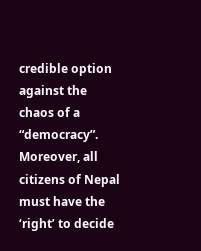credible option against the chaos of a “democracy”. Moreover, all citizens of Nepal must have the ‘right’ to decide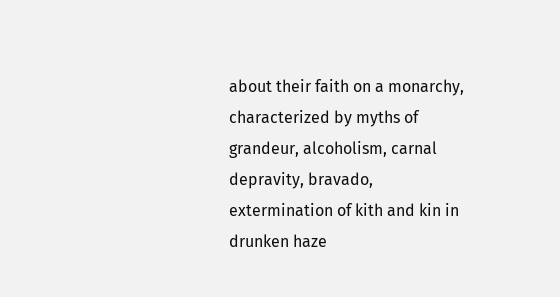about their faith on a monarchy, characterized by myths of grandeur, alcoholism, carnal depravity, bravado, extermination of kith and kin in drunken haze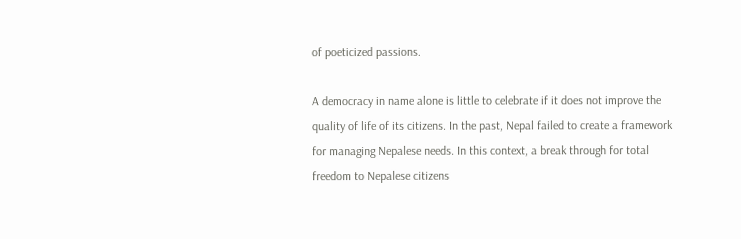of poeticized passions.

A democracy in name alone is little to celebrate if it does not improve the quality of life of its citizens. In the past, Nepal failed to create a framework for managing Nepalese needs. In this context, a break through for total freedom to Nepalese citizens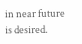in near future is desired.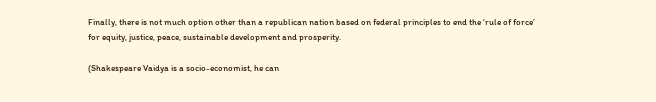Finally, there is not much option other than a republican nation based on federal principles to end the ‘rule of force’ for equity, justice, peace, sustainable development and prosperity.

(Shakespeare Vaidya is a socio-economist, he can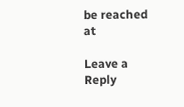be reached at

Leave a Reply